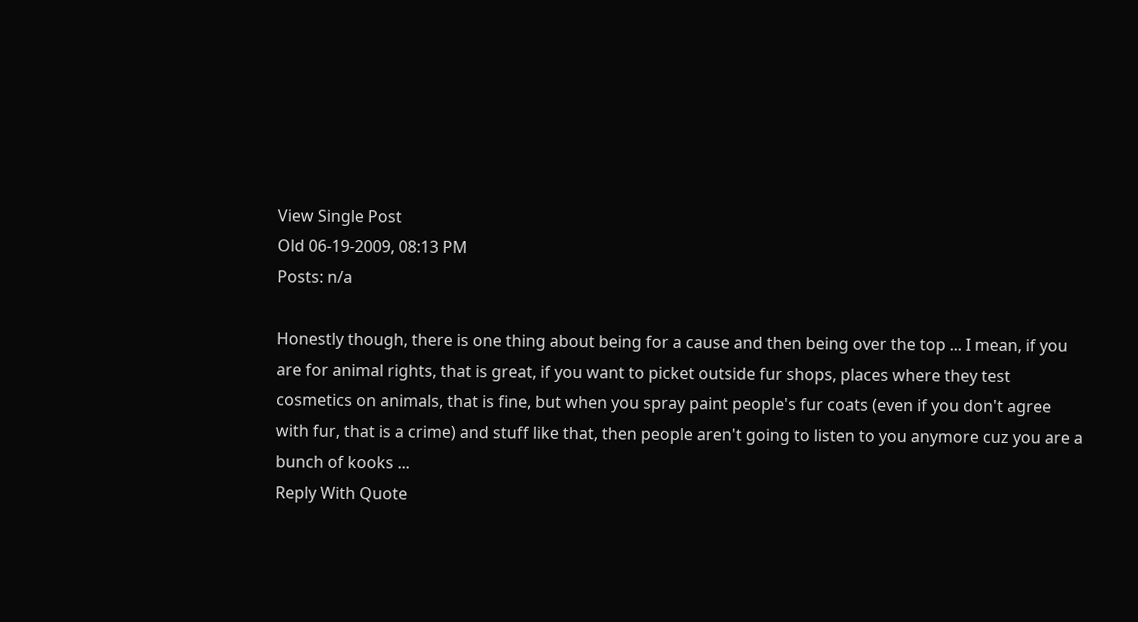View Single Post
Old 06-19-2009, 08:13 PM
Posts: n/a

Honestly though, there is one thing about being for a cause and then being over the top ... I mean, if you are for animal rights, that is great, if you want to picket outside fur shops, places where they test cosmetics on animals, that is fine, but when you spray paint people's fur coats (even if you don't agree with fur, that is a crime) and stuff like that, then people aren't going to listen to you anymore cuz you are a bunch of kooks ...
Reply With Quote